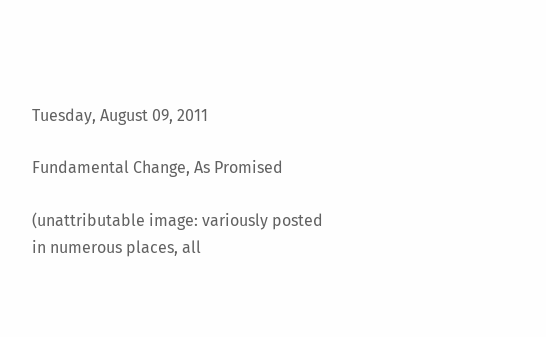Tuesday, August 09, 2011

Fundamental Change, As Promised

(unattributable image: variously posted in numerous places, all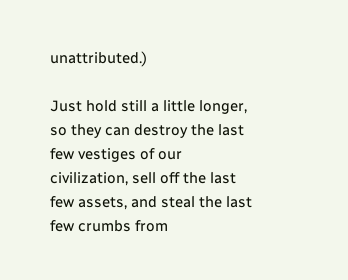unattributed.)

Just hold still a little longer, so they can destroy the last few vestiges of our civilization, sell off the last few assets, and steal the last few crumbs from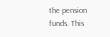the pension funds. This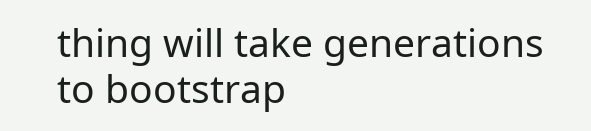thing will take generations to bootstrap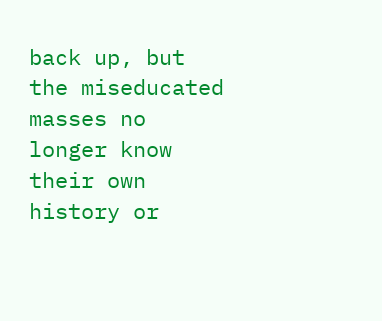back up, but the miseducated masses no longer know their own history or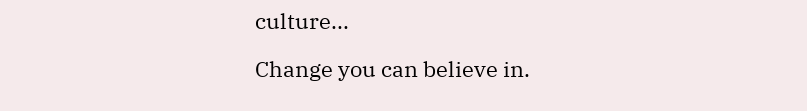culture...

Change you can believe in.